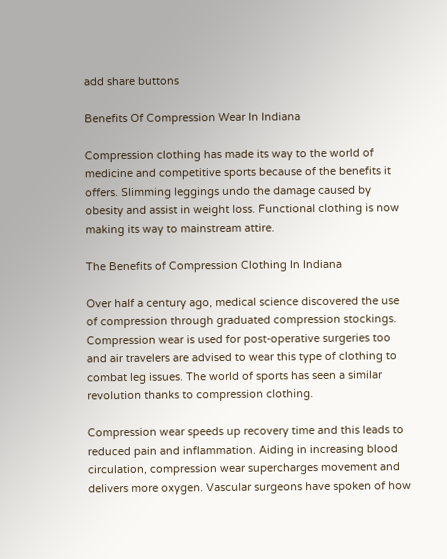add share buttons

Benefits Of Compression Wear In Indiana

Compression clothing has made its way to the world of medicine and competitive sports because of the benefits it offers. Slimming leggings undo the damage caused by obesity and assist in weight loss. Functional clothing is now making its way to mainstream attire.

The Benefits of Compression Clothing In Indiana

Over half a century ago, medical science discovered the use of compression through graduated compression stockings. Compression wear is used for post-operative surgeries too and air travelers are advised to wear this type of clothing to combat leg issues. The world of sports has seen a similar revolution thanks to compression clothing.

Compression wear speeds up recovery time and this leads to reduced pain and inflammation. Aiding in increasing blood circulation, compression wear supercharges movement and delivers more oxygen. Vascular surgeons have spoken of how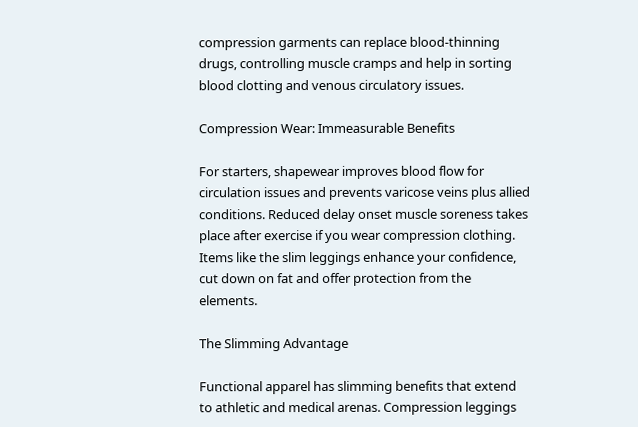compression garments can replace blood-thinning drugs, controlling muscle cramps and help in sorting blood clotting and venous circulatory issues.

Compression Wear: Immeasurable Benefits

For starters, shapewear improves blood flow for circulation issues and prevents varicose veins plus allied conditions. Reduced delay onset muscle soreness takes place after exercise if you wear compression clothing. Items like the slim leggings enhance your confidence, cut down on fat and offer protection from the elements.

The Slimming Advantage

Functional apparel has slimming benefits that extend to athletic and medical arenas. Compression leggings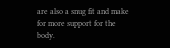are also a snug fit and make for more support for the body.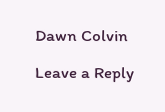Dawn Colvin

Leave a Reply